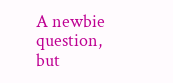A newbie question, but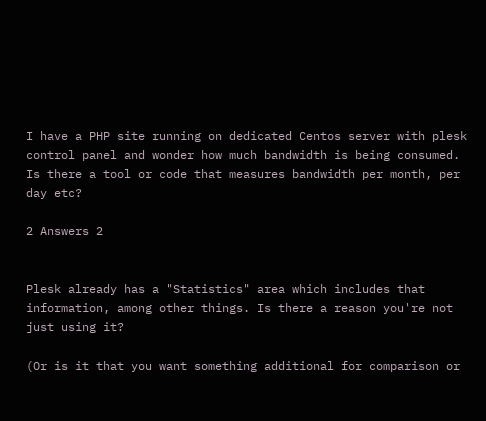I have a PHP site running on dedicated Centos server with plesk control panel and wonder how much bandwidth is being consumed. Is there a tool or code that measures bandwidth per month, per day etc?

2 Answers 2


Plesk already has a "Statistics" area which includes that information, among other things. Is there a reason you're not just using it?

(Or is it that you want something additional for comparison or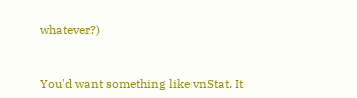whatever?)


You'd want something like vnStat. It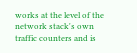works at the level of the network stack's own traffic counters and is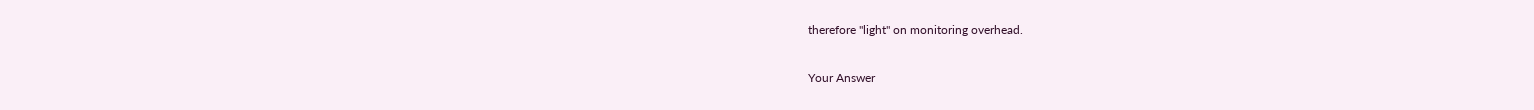therefore "light" on monitoring overhead.

Your Answer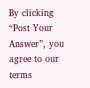By clicking “Post Your Answer”, you agree to our terms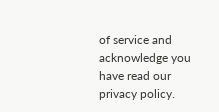of service and acknowledge you have read our privacy policy.